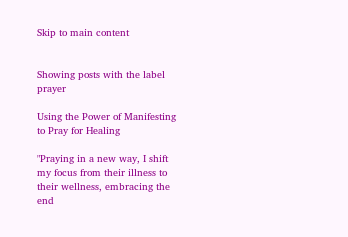Skip to main content


Showing posts with the label prayer

Using the Power of Manifesting to Pray for Healing

"Praying in a new way, I shift my focus from their illness to their wellness, embracing the end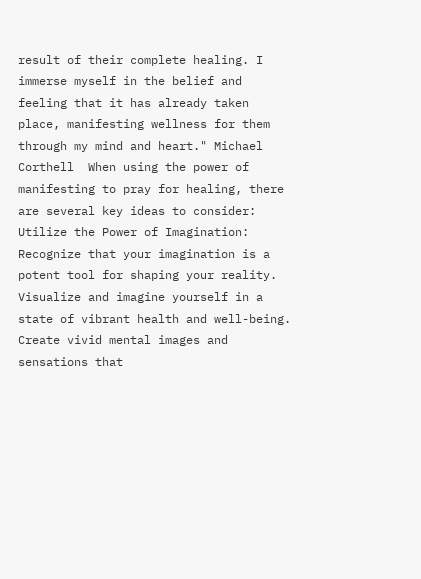result of their complete healing. I immerse myself in the belief and feeling that it has already taken place, manifesting wellness for them through my mind and heart." Michael Corthell  When using the power of manifesting to pray for healing, there are several key ideas to consider: Utilize the Power of Imagination: Recognize that your imagination is a potent tool for shaping your reality. Visualize and imagine yourself in a state of vibrant health and well-being. Create vivid mental images and sensations that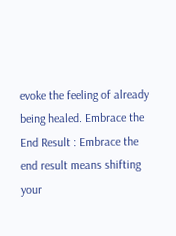evoke the feeling of already being healed. Embrace the End Result : Embrace the end result means shifting your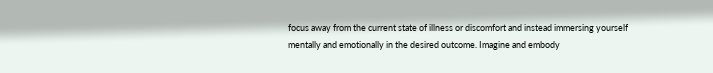focus away from the current state of illness or discomfort and instead immersing yourself mentally and emotionally in the desired outcome. Imagine and embody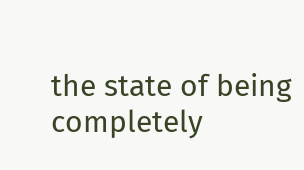the state of being completely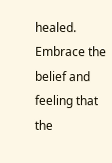healed. Embrace the belief and feeling that the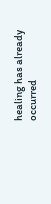healing has already occurred